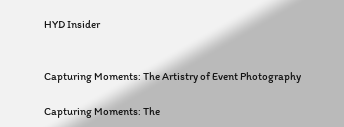HYD Insider


Capturing Moments: The Artistry of Event Photography

Capturing Moments: The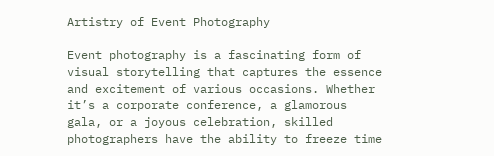Artistry of Event Photography

Event photography is a fascinating form of visual storytelling that captures the essence and excitement of various occasions. Whether it’s a corporate conference, a glamorous gala, or a joyous celebration, skilled photographers have the ability to freeze time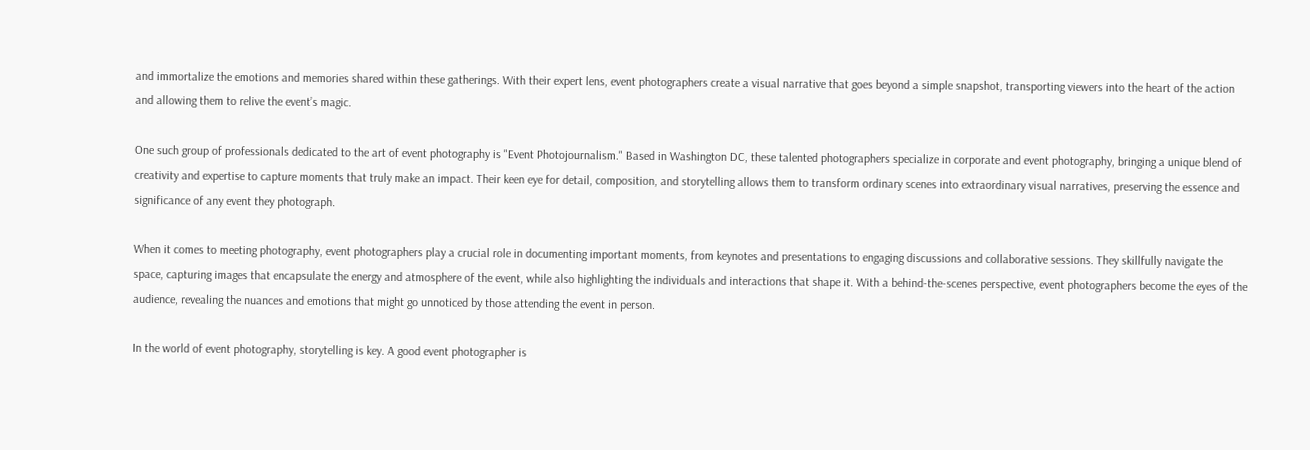and immortalize the emotions and memories shared within these gatherings. With their expert lens, event photographers create a visual narrative that goes beyond a simple snapshot, transporting viewers into the heart of the action and allowing them to relive the event’s magic.

One such group of professionals dedicated to the art of event photography is "Event Photojournalism." Based in Washington DC, these talented photographers specialize in corporate and event photography, bringing a unique blend of creativity and expertise to capture moments that truly make an impact. Their keen eye for detail, composition, and storytelling allows them to transform ordinary scenes into extraordinary visual narratives, preserving the essence and significance of any event they photograph.

When it comes to meeting photography, event photographers play a crucial role in documenting important moments, from keynotes and presentations to engaging discussions and collaborative sessions. They skillfully navigate the space, capturing images that encapsulate the energy and atmosphere of the event, while also highlighting the individuals and interactions that shape it. With a behind-the-scenes perspective, event photographers become the eyes of the audience, revealing the nuances and emotions that might go unnoticed by those attending the event in person.

In the world of event photography, storytelling is key. A good event photographer is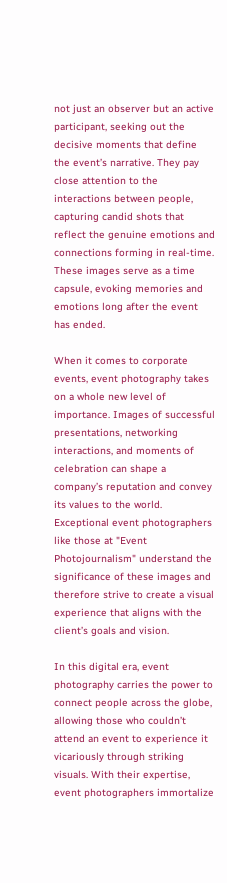not just an observer but an active participant, seeking out the decisive moments that define the event’s narrative. They pay close attention to the interactions between people, capturing candid shots that reflect the genuine emotions and connections forming in real-time. These images serve as a time capsule, evoking memories and emotions long after the event has ended.

When it comes to corporate events, event photography takes on a whole new level of importance. Images of successful presentations, networking interactions, and moments of celebration can shape a company’s reputation and convey its values to the world. Exceptional event photographers like those at "Event Photojournalism" understand the significance of these images and therefore strive to create a visual experience that aligns with the client’s goals and vision.

In this digital era, event photography carries the power to connect people across the globe, allowing those who couldn’t attend an event to experience it vicariously through striking visuals. With their expertise, event photographers immortalize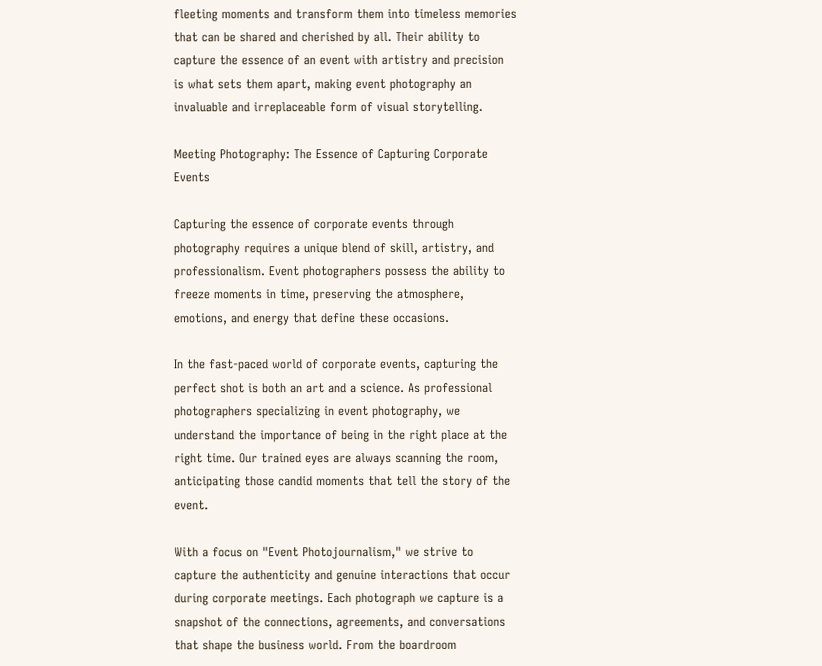fleeting moments and transform them into timeless memories that can be shared and cherished by all. Their ability to capture the essence of an event with artistry and precision is what sets them apart, making event photography an invaluable and irreplaceable form of visual storytelling.

Meeting Photography: The Essence of Capturing Corporate Events

Capturing the essence of corporate events through photography requires a unique blend of skill, artistry, and professionalism. Event photographers possess the ability to freeze moments in time, preserving the atmosphere, emotions, and energy that define these occasions.

In the fast-paced world of corporate events, capturing the perfect shot is both an art and a science. As professional photographers specializing in event photography, we understand the importance of being in the right place at the right time. Our trained eyes are always scanning the room, anticipating those candid moments that tell the story of the event.

With a focus on "Event Photojournalism," we strive to capture the authenticity and genuine interactions that occur during corporate meetings. Each photograph we capture is a snapshot of the connections, agreements, and conversations that shape the business world. From the boardroom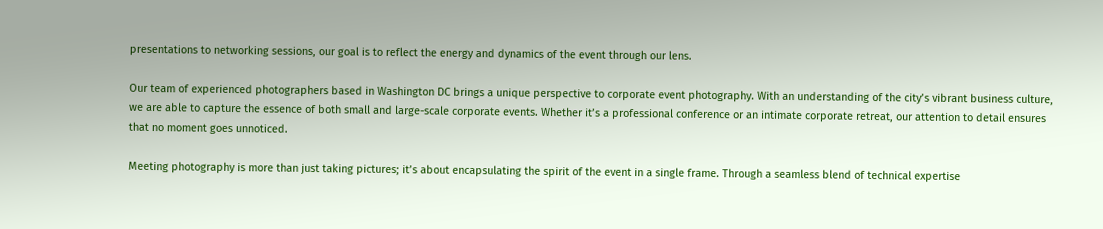presentations to networking sessions, our goal is to reflect the energy and dynamics of the event through our lens.

Our team of experienced photographers based in Washington DC brings a unique perspective to corporate event photography. With an understanding of the city’s vibrant business culture, we are able to capture the essence of both small and large-scale corporate events. Whether it’s a professional conference or an intimate corporate retreat, our attention to detail ensures that no moment goes unnoticed.

Meeting photography is more than just taking pictures; it’s about encapsulating the spirit of the event in a single frame. Through a seamless blend of technical expertise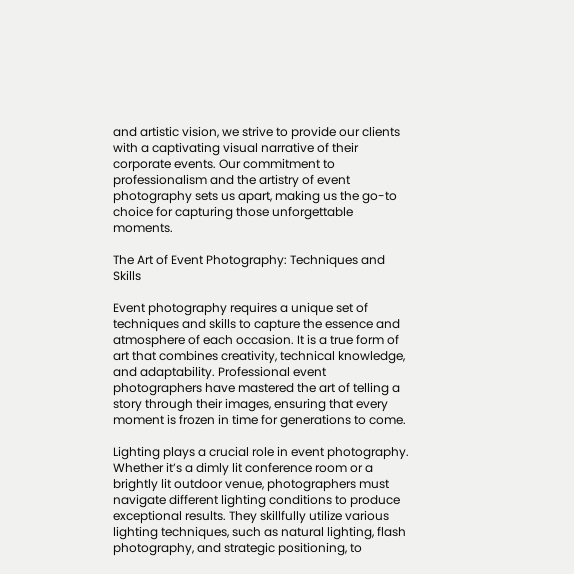and artistic vision, we strive to provide our clients with a captivating visual narrative of their corporate events. Our commitment to professionalism and the artistry of event photography sets us apart, making us the go-to choice for capturing those unforgettable moments.

The Art of Event Photography: Techniques and Skills

Event photography requires a unique set of techniques and skills to capture the essence and atmosphere of each occasion. It is a true form of art that combines creativity, technical knowledge, and adaptability. Professional event photographers have mastered the art of telling a story through their images, ensuring that every moment is frozen in time for generations to come.

Lighting plays a crucial role in event photography. Whether it’s a dimly lit conference room or a brightly lit outdoor venue, photographers must navigate different lighting conditions to produce exceptional results. They skillfully utilize various lighting techniques, such as natural lighting, flash photography, and strategic positioning, to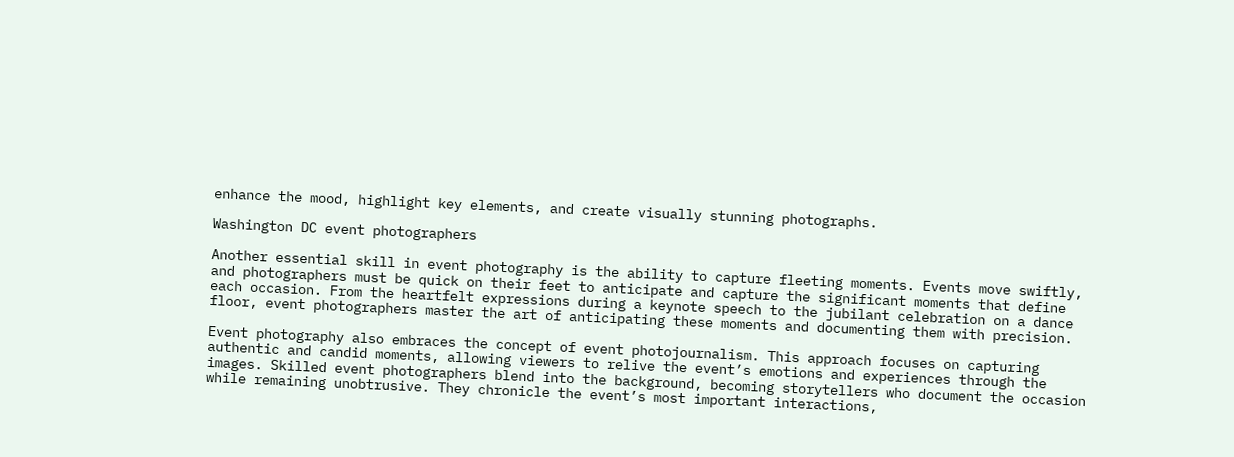enhance the mood, highlight key elements, and create visually stunning photographs.

Washington DC event photographers

Another essential skill in event photography is the ability to capture fleeting moments. Events move swiftly, and photographers must be quick on their feet to anticipate and capture the significant moments that define each occasion. From the heartfelt expressions during a keynote speech to the jubilant celebration on a dance floor, event photographers master the art of anticipating these moments and documenting them with precision.

Event photography also embraces the concept of event photojournalism. This approach focuses on capturing authentic and candid moments, allowing viewers to relive the event’s emotions and experiences through the images. Skilled event photographers blend into the background, becoming storytellers who document the occasion while remaining unobtrusive. They chronicle the event’s most important interactions,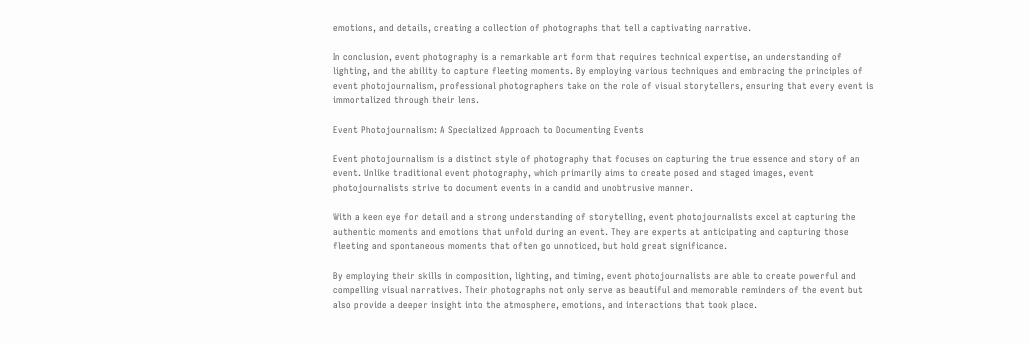emotions, and details, creating a collection of photographs that tell a captivating narrative.

In conclusion, event photography is a remarkable art form that requires technical expertise, an understanding of lighting, and the ability to capture fleeting moments. By employing various techniques and embracing the principles of event photojournalism, professional photographers take on the role of visual storytellers, ensuring that every event is immortalized through their lens.

Event Photojournalism: A Specialized Approach to Documenting Events

Event photojournalism is a distinct style of photography that focuses on capturing the true essence and story of an event. Unlike traditional event photography, which primarily aims to create posed and staged images, event photojournalists strive to document events in a candid and unobtrusive manner.

With a keen eye for detail and a strong understanding of storytelling, event photojournalists excel at capturing the authentic moments and emotions that unfold during an event. They are experts at anticipating and capturing those fleeting and spontaneous moments that often go unnoticed, but hold great significance.

By employing their skills in composition, lighting, and timing, event photojournalists are able to create powerful and compelling visual narratives. Their photographs not only serve as beautiful and memorable reminders of the event but also provide a deeper insight into the atmosphere, emotions, and interactions that took place.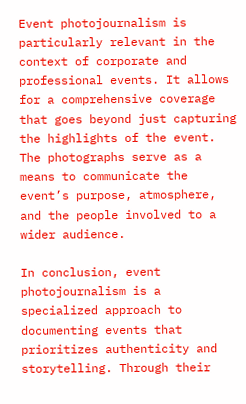Event photojournalism is particularly relevant in the context of corporate and professional events. It allows for a comprehensive coverage that goes beyond just capturing the highlights of the event. The photographs serve as a means to communicate the event’s purpose, atmosphere, and the people involved to a wider audience.

In conclusion, event photojournalism is a specialized approach to documenting events that prioritizes authenticity and storytelling. Through their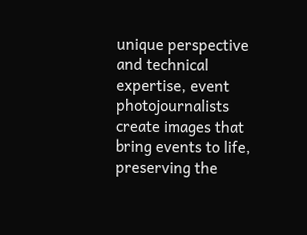unique perspective and technical expertise, event photojournalists create images that bring events to life, preserving the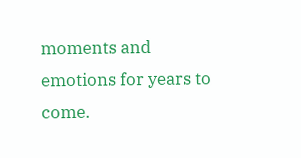moments and emotions for years to come.